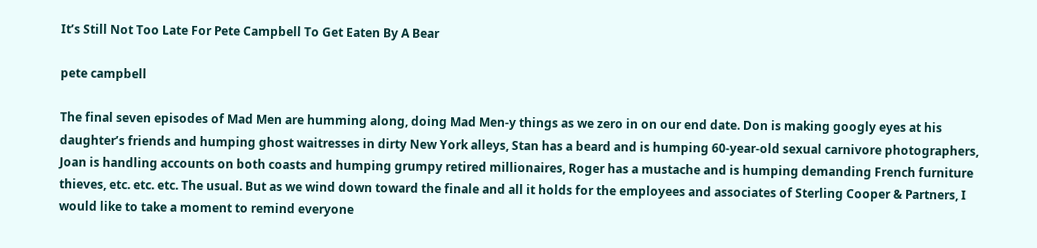It’s Still Not Too Late For Pete Campbell To Get Eaten By A Bear

pete campbell

The final seven episodes of Mad Men are humming along, doing Mad Men-y things as we zero in on our end date. Don is making googly eyes at his daughter’s friends and humping ghost waitresses in dirty New York alleys, Stan has a beard and is humping 60-year-old sexual carnivore photographers, Joan is handling accounts on both coasts and humping grumpy retired millionaires, Roger has a mustache and is humping demanding French furniture thieves, etc. etc. etc. The usual. But as we wind down toward the finale and all it holds for the employees and associates of Sterling Cooper & Partners, I would like to take a moment to remind everyone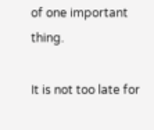of one important thing.

It is not too late for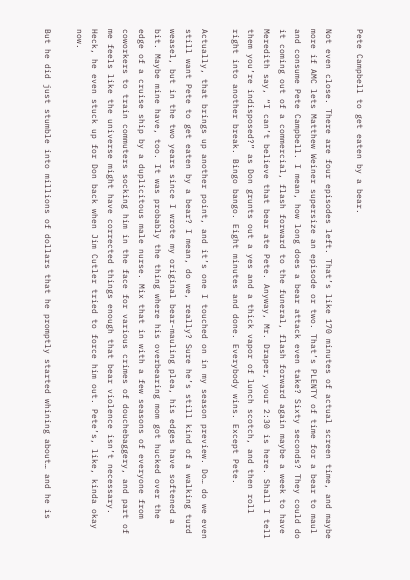Pete Campbell to get eaten by a bear.

Not even close. There are four episodes left. That’s like 170 minutes of actual screen time, and maybe more if AMC lets Matthew Weiner supersize an episode or two. That’s PLENTY of time for a bear to maul and consume Pete Campbell. I mean, how long does a bear attack even take? Sixty seconds? They could do it coming out of a commercial, flash forward to the funeral, flash forward again maybe a week to have Meredith say, “I can’t believe that bear ate Pete. Anyway, Mr. Draper, your 2:30 is here. Shall I tell them you’re indisposed?” as Don grunts out a yes and a thick vapor of lunch scotch, and then roll right into another break. Bingo bango. Eight minutes and done. Everybody wins. Except Pete.

Actually, that brings up another point, and it’s one I touched on in my season preview. Do… do we even still want Pete to get eaten by a bear? I mean, do we, really? Sure he’s still kind of a walking turd weasel, but in the two years since I wrote my original bear-mauling plea, his edges have softened a bit. Maybe mine have, too. It was probably the thing where his overbearing mom got hucked over the edge of a cruise ship by a duplicitous male nurse. Mix that in with a few seasons of everyone from coworkers to train commuters socking him in the face for various crimes of douchebaggery, and part of me feels like the universe might have corrected things enough that bear violence isn’t necessary. Heck, he even stuck up for Don back when Jim Cutler tried to force him out. Pete’s, like, kinda okay now.

But he did just stumble into millions of dollars that he promptly started whining about… and he is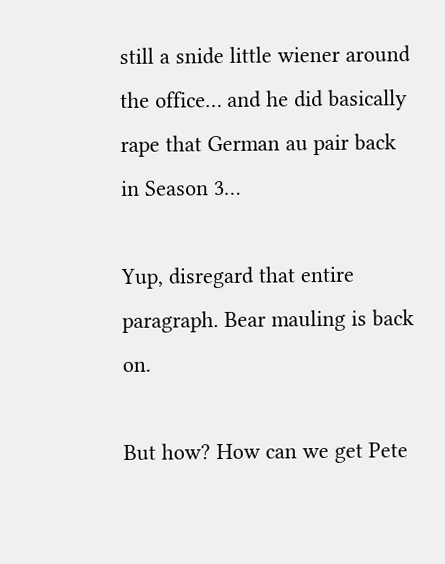still a snide little wiener around the office… and he did basically rape that German au pair back in Season 3…

Yup, disregard that entire paragraph. Bear mauling is back on.

But how? How can we get Pete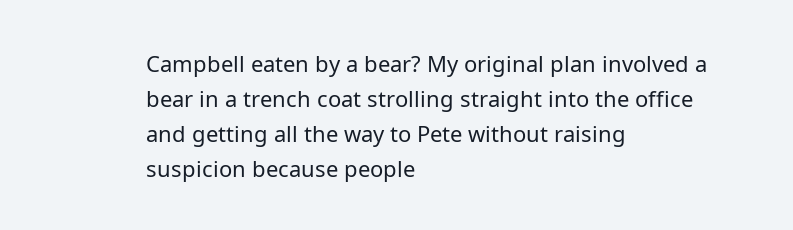Campbell eaten by a bear? My original plan involved a bear in a trench coat strolling straight into the office and getting all the way to Pete without raising suspicion because people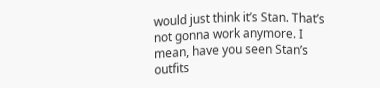would just think it’s Stan. That’s not gonna work anymore. I mean, have you seen Stan’s outfits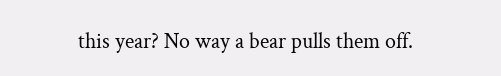this year? No way a bear pulls them off.